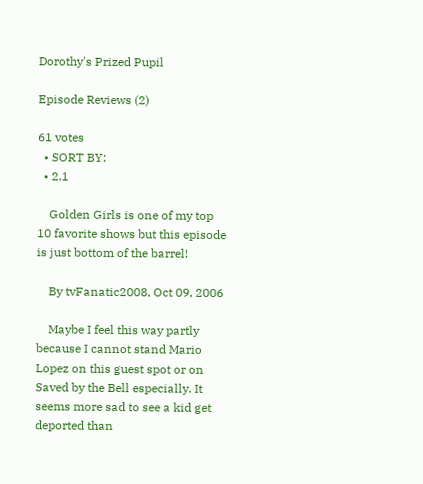Dorothy's Prized Pupil

Episode Reviews (2)

61 votes
  • SORT BY:
  • 2.1

    Golden Girls is one of my top 10 favorite shows but this episode is just bottom of the barrel!

    By tvFanatic2008, Oct 09, 2006

    Maybe I feel this way partly because I cannot stand Mario Lopez on this guest spot or on Saved by the Bell especially. It seems more sad to see a kid get deported than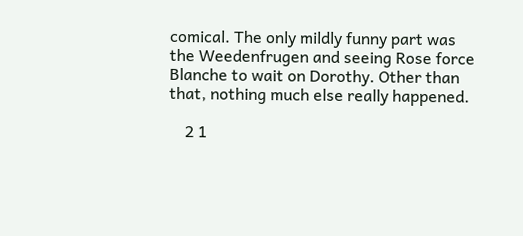comical. The only mildly funny part was the Weedenfrugen and seeing Rose force Blanche to wait on Dorothy. Other than that, nothing much else really happened.

    2 1